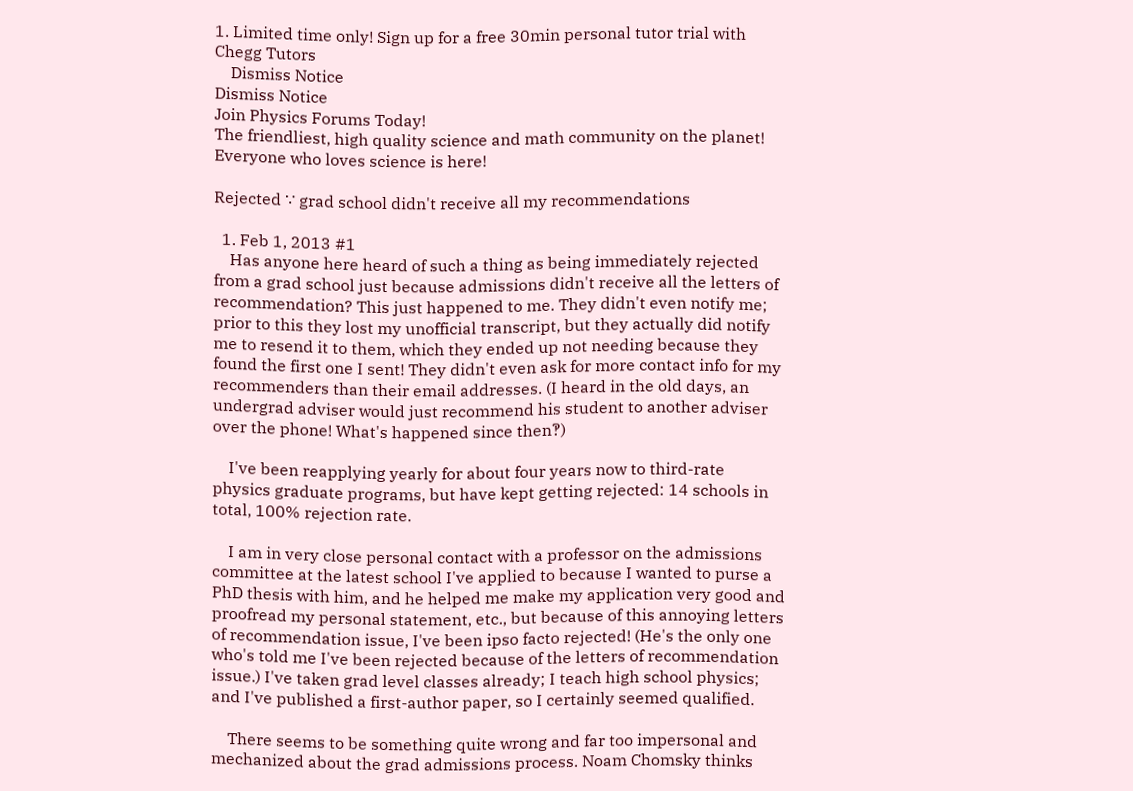1. Limited time only! Sign up for a free 30min personal tutor trial with Chegg Tutors
    Dismiss Notice
Dismiss Notice
Join Physics Forums Today!
The friendliest, high quality science and math community on the planet! Everyone who loves science is here!

Rejected ∵ grad school didn't receive all my recommendations

  1. Feb 1, 2013 #1
    Has anyone here heard of such a thing as being immediately rejected from a grad school just because admissions didn't receive all the letters of recommendation? This just happened to me. They didn't even notify me; prior to this they lost my unofficial transcript, but they actually did notify me to resend it to them, which they ended up not needing because they found the first one I sent! They didn't even ask for more contact info for my recommenders than their email addresses. (I heard in the old days, an undergrad adviser would just recommend his student to another adviser over the phone! What's happened since then‽)

    I've been reapplying yearly for about four years now to third-rate physics graduate programs, but have kept getting rejected: 14 schools in total, 100% rejection rate.

    I am in very close personal contact with a professor on the admissions committee at the latest school I've applied to because I wanted to purse a PhD thesis with him, and he helped me make my application very good and proofread my personal statement, etc., but because of this annoying letters of recommendation issue, I've been ipso facto rejected! (He's the only one who's told me I've been rejected because of the letters of recommendation issue.) I've taken grad level classes already; I teach high school physics; and I've published a first-author paper, so I certainly seemed qualified.

    There seems to be something quite wrong and far too impersonal and mechanized about the grad admissions process. Noam Chomsky thinks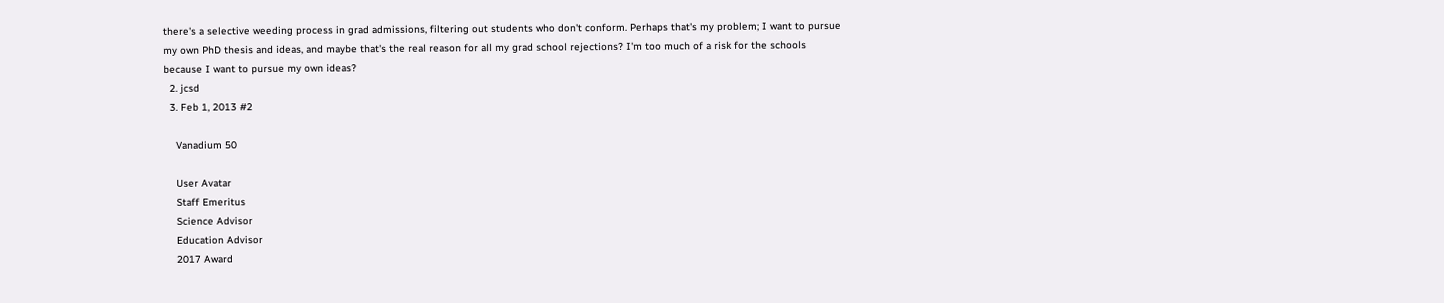there's a selective weeding process in grad admissions, filtering out students who don't conform. Perhaps that's my problem; I want to pursue my own PhD thesis and ideas, and maybe that's the real reason for all my grad school rejections? I'm too much of a risk for the schools because I want to pursue my own ideas?
  2. jcsd
  3. Feb 1, 2013 #2

    Vanadium 50

    User Avatar
    Staff Emeritus
    Science Advisor
    Education Advisor
    2017 Award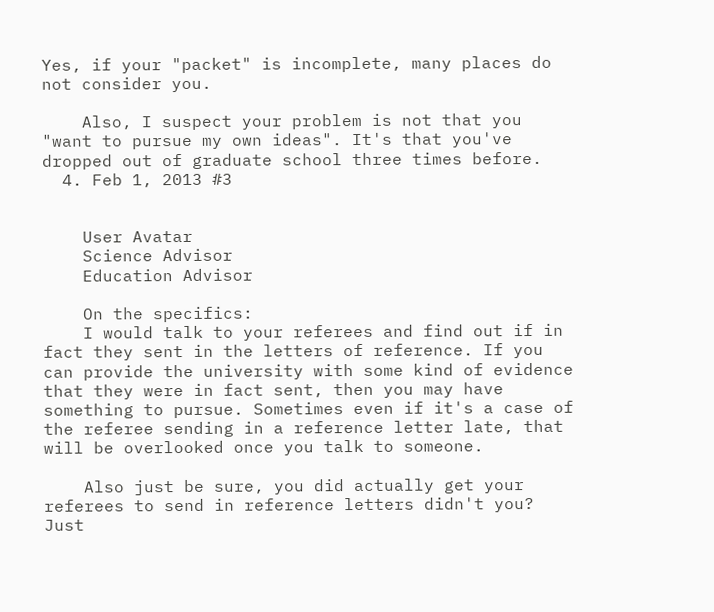Yes, if your "packet" is incomplete, many places do not consider you.

    Also, I suspect your problem is not that you "want to pursue my own ideas". It's that you've dropped out of graduate school three times before.
  4. Feb 1, 2013 #3


    User Avatar
    Science Advisor
    Education Advisor

    On the specifics:
    I would talk to your referees and find out if in fact they sent in the letters of reference. If you can provide the university with some kind of evidence that they were in fact sent, then you may have something to pursue. Sometimes even if it's a case of the referee sending in a reference letter late, that will be overlooked once you talk to someone.

    Also just be sure, you did actually get your referees to send in reference letters didn't you? Just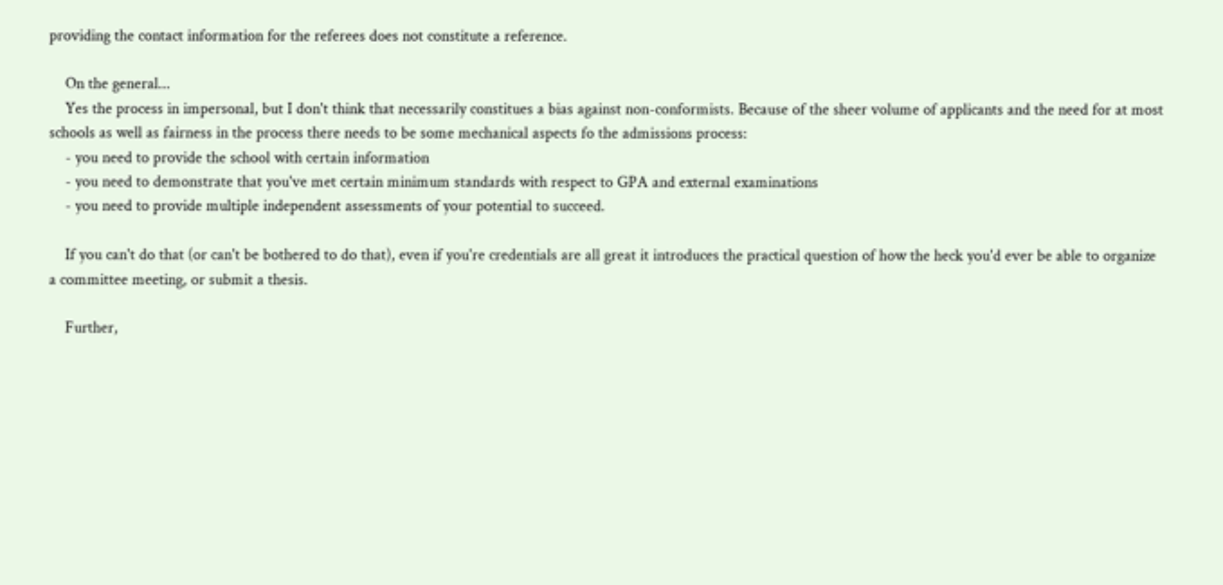providing the contact information for the referees does not constitute a reference.

    On the general...
    Yes the process in impersonal, but I don't think that necessarily constitues a bias against non-conformists. Because of the sheer volume of applicants and the need for at most schools as well as fairness in the process there needs to be some mechanical aspects fo the admissions process:
    - you need to provide the school with certain information
    - you need to demonstrate that you've met certain minimum standards with respect to GPA and external examinations
    - you need to provide multiple independent assessments of your potential to succeed.

    If you can't do that (or can't be bothered to do that), even if you're credentials are all great it introduces the practical question of how the heck you'd ever be able to organize a committee meeting, or submit a thesis.

    Further,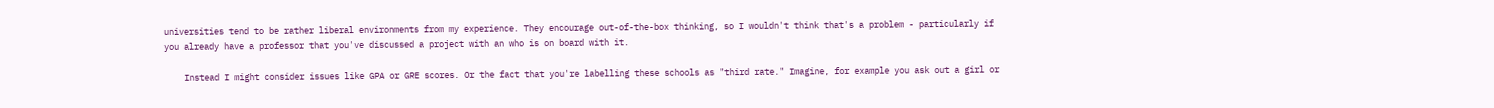universities tend to be rather liberal environments from my experience. They encourage out-of-the-box thinking, so I wouldn't think that's a problem - particularly if you already have a professor that you've discussed a project with an who is on board with it.

    Instead I might consider issues like GPA or GRE scores. Or the fact that you're labelling these schools as "third rate." Imagine, for example you ask out a girl or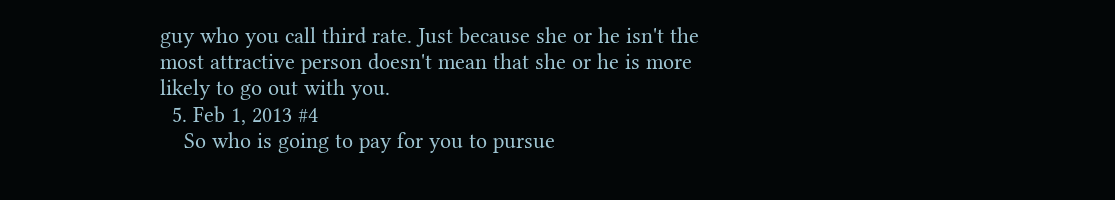guy who you call third rate. Just because she or he isn't the most attractive person doesn't mean that she or he is more likely to go out with you.
  5. Feb 1, 2013 #4
    So who is going to pay for you to pursue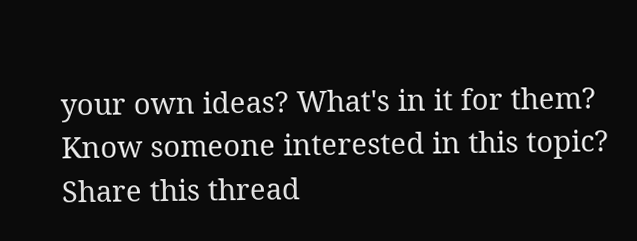your own ideas? What's in it for them?
Know someone interested in this topic? Share this thread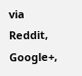via Reddit, Google+,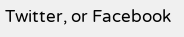Twitter, or Facebook